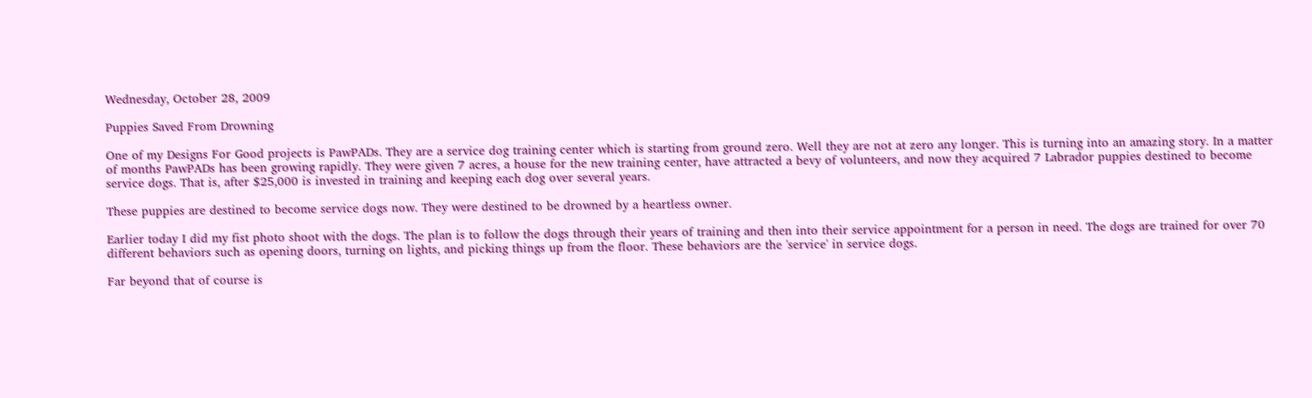Wednesday, October 28, 2009

Puppies Saved From Drowning

One of my Designs For Good projects is PawPADs. They are a service dog training center which is starting from ground zero. Well they are not at zero any longer. This is turning into an amazing story. In a matter of months PawPADs has been growing rapidly. They were given 7 acres, a house for the new training center, have attracted a bevy of volunteers, and now they acquired 7 Labrador puppies destined to become service dogs. That is, after $25,000 is invested in training and keeping each dog over several years.

These puppies are destined to become service dogs now. They were destined to be drowned by a heartless owner.

Earlier today I did my fist photo shoot with the dogs. The plan is to follow the dogs through their years of training and then into their service appointment for a person in need. The dogs are trained for over 70 different behaviors such as opening doors, turning on lights, and picking things up from the floor. These behaviors are the 'service' in service dogs.

Far beyond that of course is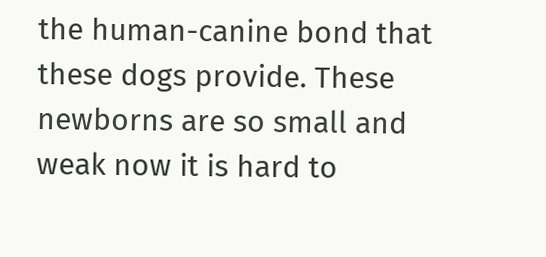the human-canine bond that these dogs provide. These newborns are so small and weak now it is hard to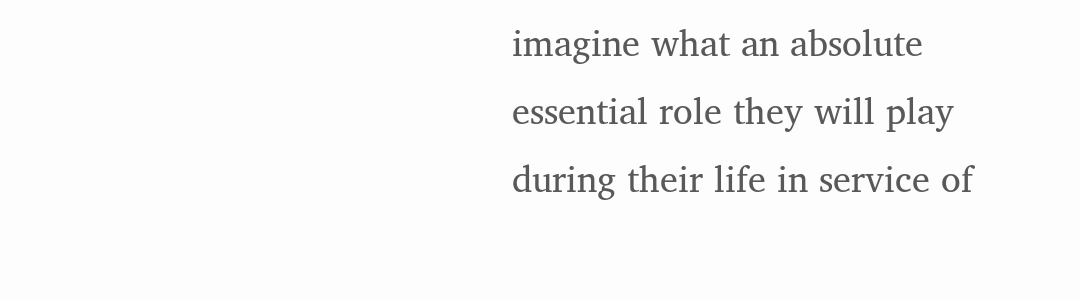imagine what an absolute essential role they will play during their life in service of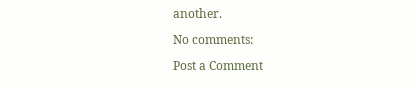another.

No comments:

Post a Comment